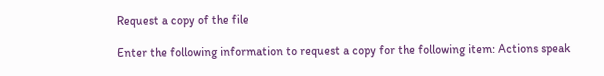Request a copy of the file

Enter the following information to request a copy for the following item: Actions speak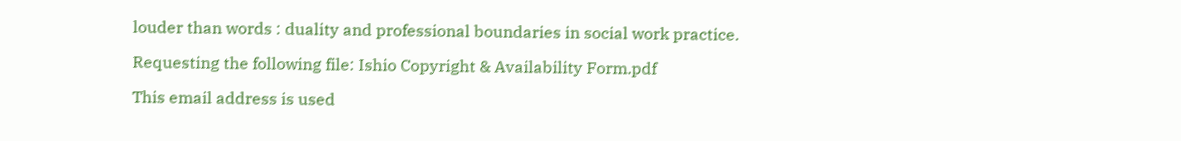louder than words : duality and professional boundaries in social work practice.

Requesting the following file: Ishio Copyright & Availability Form.pdf

This email address is used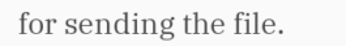for sending the file.